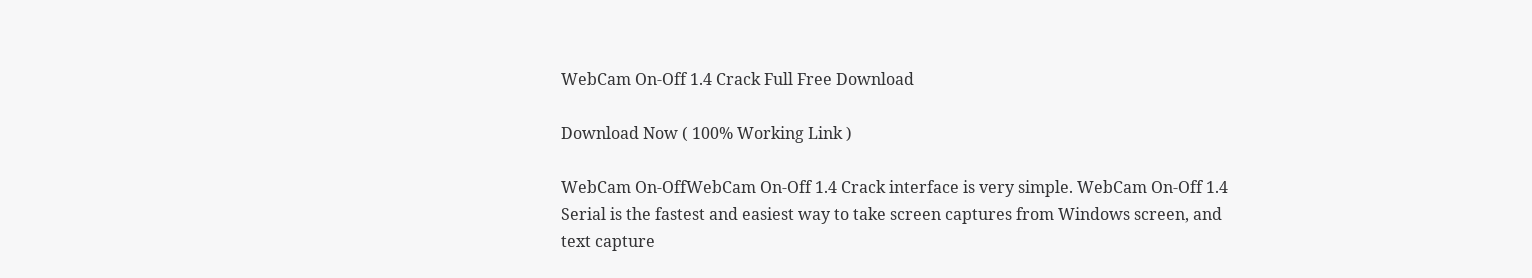WebCam On-Off 1.4 Crack Full Free Download

Download Now ( 100% Working Link )

WebCam On-OffWebCam On-Off 1.4 Crack interface is very simple. WebCam On-Off 1.4 Serial is the fastest and easiest way to take screen captures from Windows screen, and text capture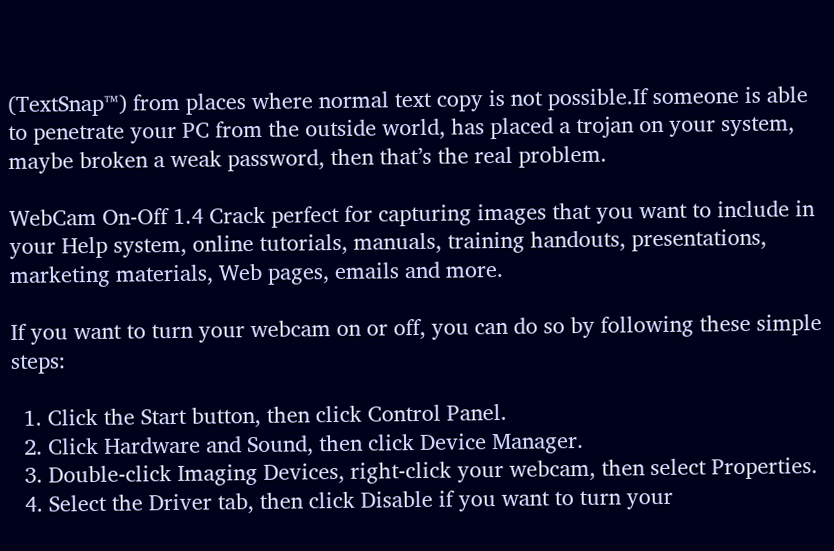(TextSnap™) from places where normal text copy is not possible.If someone is able to penetrate your PC from the outside world, has placed a trojan on your system, maybe broken a weak password, then that’s the real problem.

WebCam On-Off 1.4 Crack perfect for capturing images that you want to include in your Help system, online tutorials, manuals, training handouts, presentations, marketing materials, Web pages, emails and more.

If you want to turn your webcam on or off, you can do so by following these simple steps:

  1. Click the Start button, then click Control Panel.
  2. Click Hardware and Sound, then click Device Manager.
  3. Double-click Imaging Devices, right-click your webcam, then select Properties.
  4. Select the Driver tab, then click Disable if you want to turn your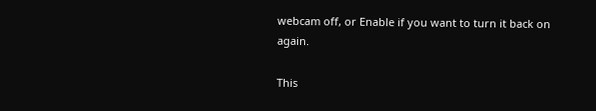webcam off, or Enable if you want to turn it back on again.

This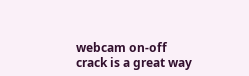webcam on-off crack is a great way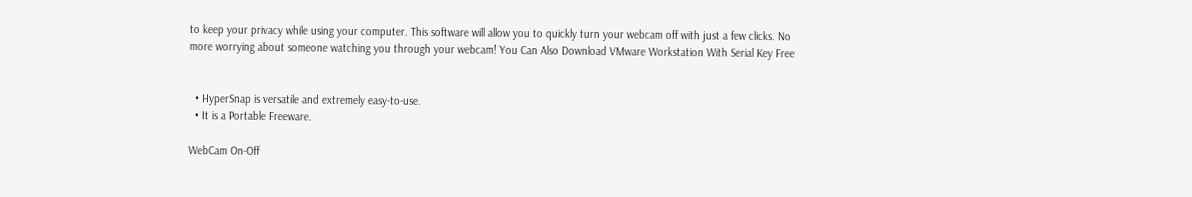to keep your privacy while using your computer. This software will allow you to quickly turn your webcam off with just a few clicks. No more worrying about someone watching you through your webcam! You Can Also Download VMware Workstation With Serial Key Free


  • HyperSnap is versatile and extremely easy-to-use.
  • It is a Portable Freeware.

WebCam On-Off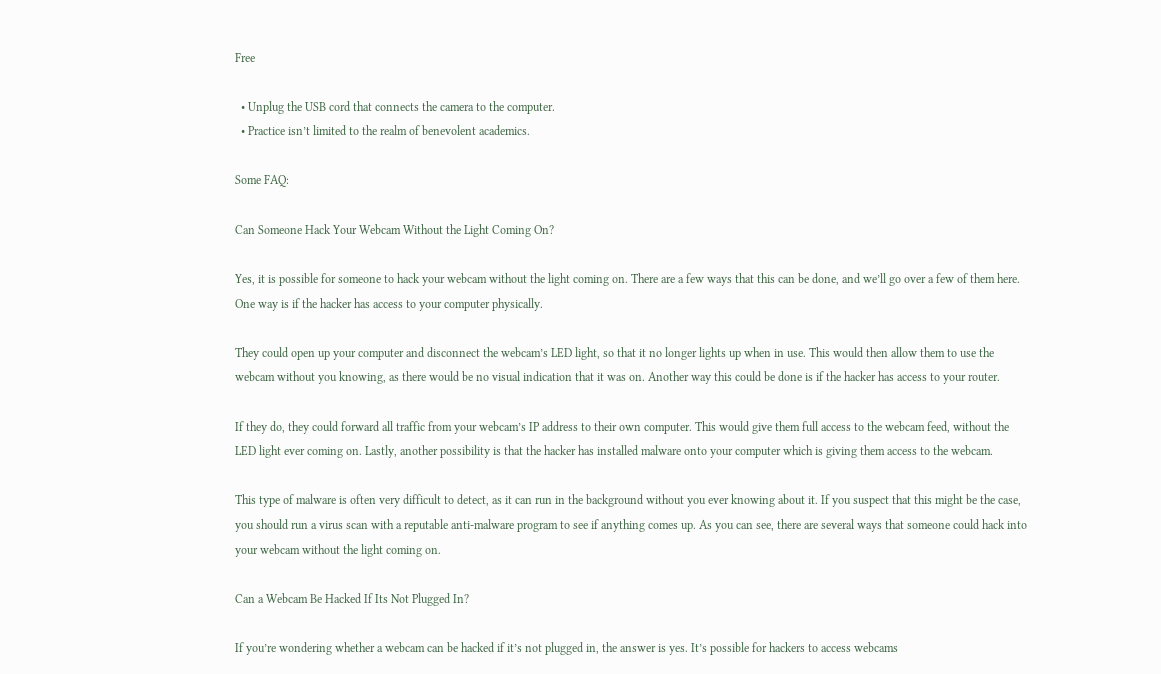Free

  • Unplug the USB cord that connects the camera to the computer.
  • Practice isn’t limited to the realm of benevolent academics.

Some FAQ:

Can Someone Hack Your Webcam Without the Light Coming On?

Yes, it is possible for someone to hack your webcam without the light coming on. There are a few ways that this can be done, and we’ll go over a few of them here. One way is if the hacker has access to your computer physically.

They could open up your computer and disconnect the webcam’s LED light, so that it no longer lights up when in use. This would then allow them to use the webcam without you knowing, as there would be no visual indication that it was on. Another way this could be done is if the hacker has access to your router.

If they do, they could forward all traffic from your webcam’s IP address to their own computer. This would give them full access to the webcam feed, without the LED light ever coming on. Lastly, another possibility is that the hacker has installed malware onto your computer which is giving them access to the webcam.

This type of malware is often very difficult to detect, as it can run in the background without you ever knowing about it. If you suspect that this might be the case, you should run a virus scan with a reputable anti-malware program to see if anything comes up. As you can see, there are several ways that someone could hack into your webcam without the light coming on.

Can a Webcam Be Hacked If Its Not Plugged In?

If you’re wondering whether a webcam can be hacked if it’s not plugged in, the answer is yes. It’s possible for hackers to access webcams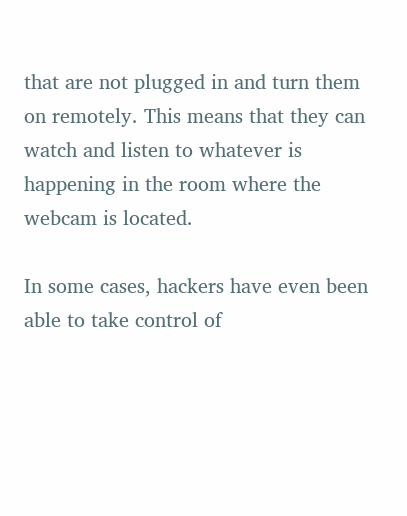that are not plugged in and turn them on remotely. This means that they can watch and listen to whatever is happening in the room where the webcam is located.

In some cases, hackers have even been able to take control of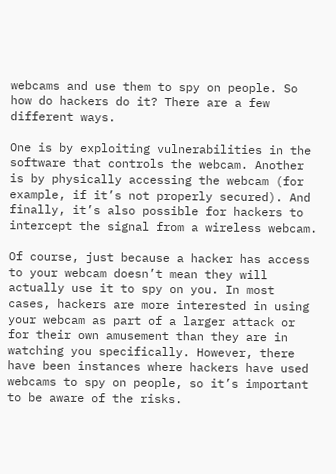webcams and use them to spy on people. So how do hackers do it? There are a few different ways.

One is by exploiting vulnerabilities in the software that controls the webcam. Another is by physically accessing the webcam (for example, if it’s not properly secured). And finally, it’s also possible for hackers to intercept the signal from a wireless webcam.

Of course, just because a hacker has access to your webcam doesn’t mean they will actually use it to spy on you. In most cases, hackers are more interested in using your webcam as part of a larger attack or for their own amusement than they are in watching you specifically. However, there have been instances where hackers have used webcams to spy on people, so it’s important to be aware of the risks.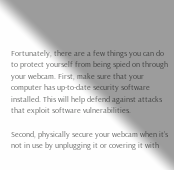Fortunately, there are a few things you can do to protect yourself from being spied on through your webcam. First, make sure that your computer has up-to-date security software installed. This will help defend against attacks that exploit software vulnerabilities.

Second, physically secure your webcam when it’s not in use by unplugging it or covering it with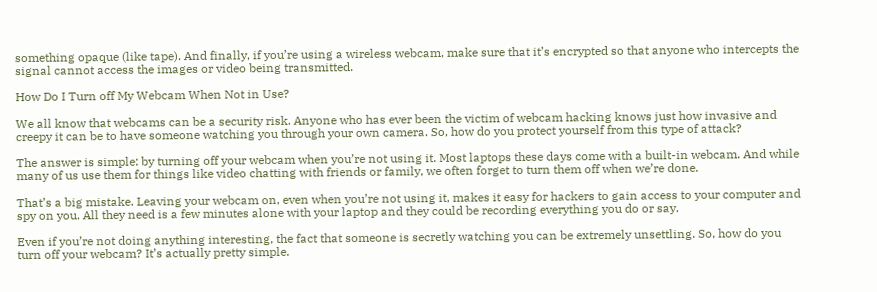something opaque (like tape). And finally, if you’re using a wireless webcam, make sure that it’s encrypted so that anyone who intercepts the signal cannot access the images or video being transmitted.

How Do I Turn off My Webcam When Not in Use?

We all know that webcams can be a security risk. Anyone who has ever been the victim of webcam hacking knows just how invasive and creepy it can be to have someone watching you through your own camera. So, how do you protect yourself from this type of attack?

The answer is simple: by turning off your webcam when you’re not using it. Most laptops these days come with a built-in webcam. And while many of us use them for things like video chatting with friends or family, we often forget to turn them off when we’re done.

That’s a big mistake. Leaving your webcam on, even when you’re not using it, makes it easy for hackers to gain access to your computer and spy on you. All they need is a few minutes alone with your laptop and they could be recording everything you do or say.

Even if you’re not doing anything interesting, the fact that someone is secretly watching you can be extremely unsettling. So, how do you turn off your webcam? It’s actually pretty simple.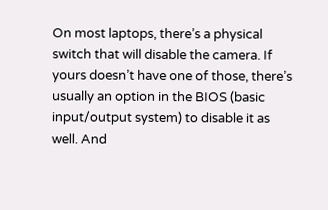On most laptops, there’s a physical switch that will disable the camera. If yours doesn’t have one of those, there’s usually an option in the BIOS (basic input/output system) to disable it as well. And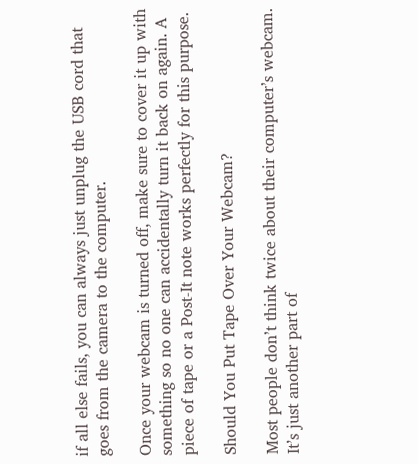if all else fails, you can always just unplug the USB cord that goes from the camera to the computer.

Once your webcam is turned off, make sure to cover it up with something so no one can accidentally turn it back on again. A piece of tape or a Post-It note works perfectly for this purpose.

Should You Put Tape Over Your Webcam?

Most people don’t think twice about their computer’s webcam. It’s just another part of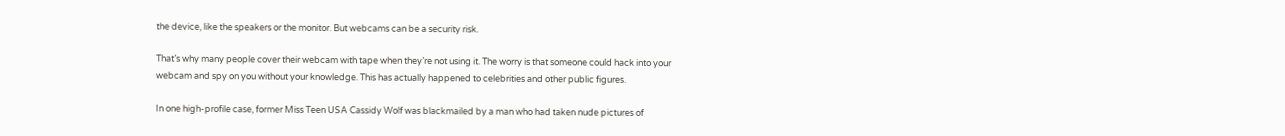the device, like the speakers or the monitor. But webcams can be a security risk.

That’s why many people cover their webcam with tape when they’re not using it. The worry is that someone could hack into your webcam and spy on you without your knowledge. This has actually happened to celebrities and other public figures.

In one high-profile case, former Miss Teen USA Cassidy Wolf was blackmailed by a man who had taken nude pictures of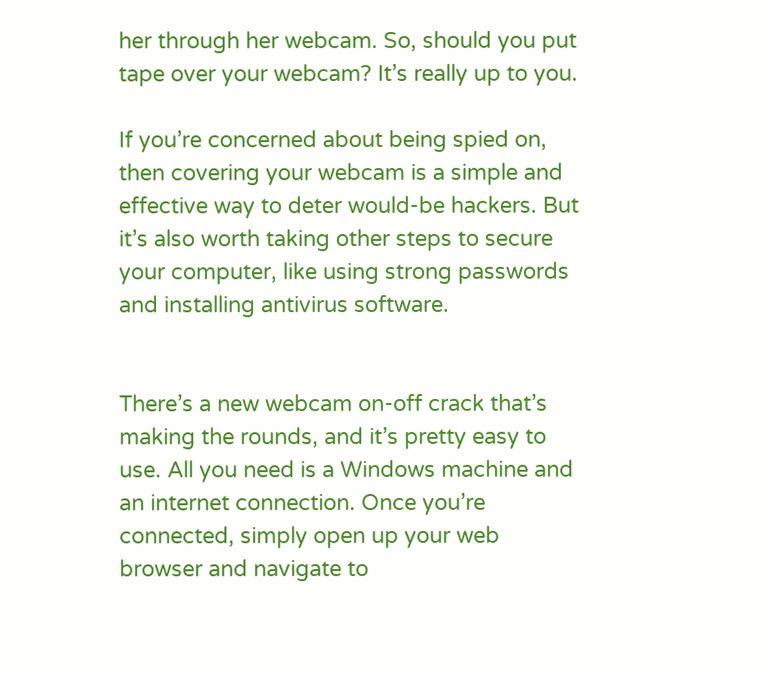her through her webcam. So, should you put tape over your webcam? It’s really up to you.

If you’re concerned about being spied on, then covering your webcam is a simple and effective way to deter would-be hackers. But it’s also worth taking other steps to secure your computer, like using strong passwords and installing antivirus software.


There’s a new webcam on-off crack that’s making the rounds, and it’s pretty easy to use. All you need is a Windows machine and an internet connection. Once you’re connected, simply open up your web browser and navigate to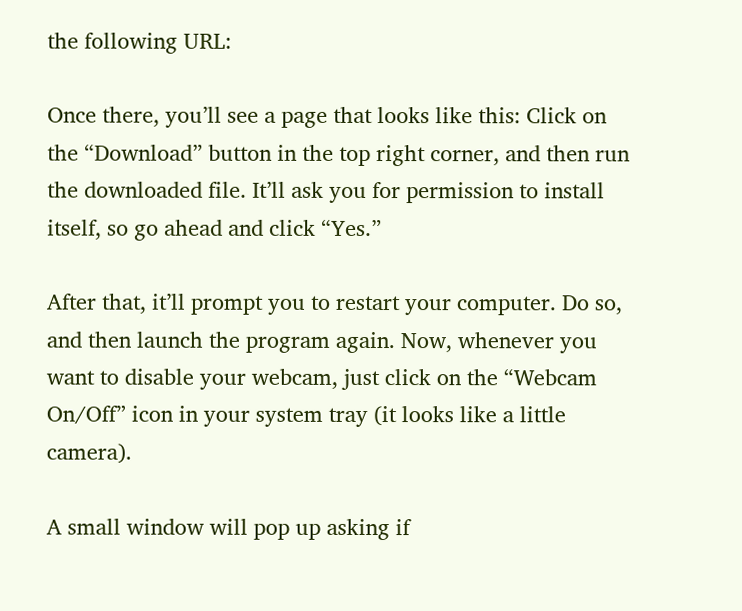the following URL:

Once there, you’ll see a page that looks like this: Click on the “Download” button in the top right corner, and then run the downloaded file. It’ll ask you for permission to install itself, so go ahead and click “Yes.”

After that, it’ll prompt you to restart your computer. Do so, and then launch the program again. Now, whenever you want to disable your webcam, just click on the “Webcam On/Off” icon in your system tray (it looks like a little camera).

A small window will pop up asking if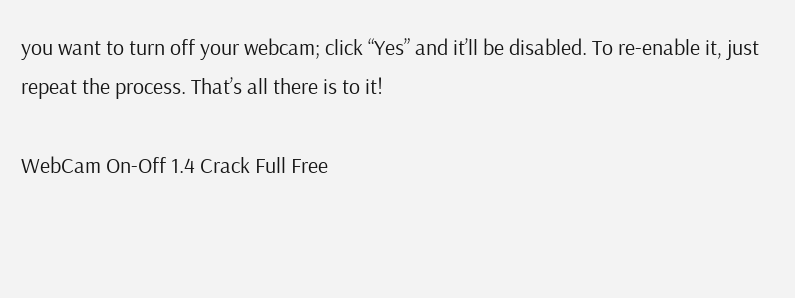you want to turn off your webcam; click “Yes” and it’ll be disabled. To re-enable it, just repeat the process. That’s all there is to it!

WebCam On-Off 1.4 Crack Full Free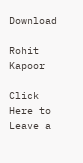Download

Rohit Kapoor

Click Here to Leave a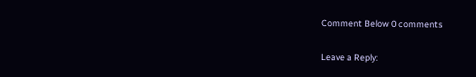Comment Below 0 comments

Leave a Reply: